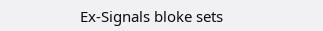Ex-Signals bloke sets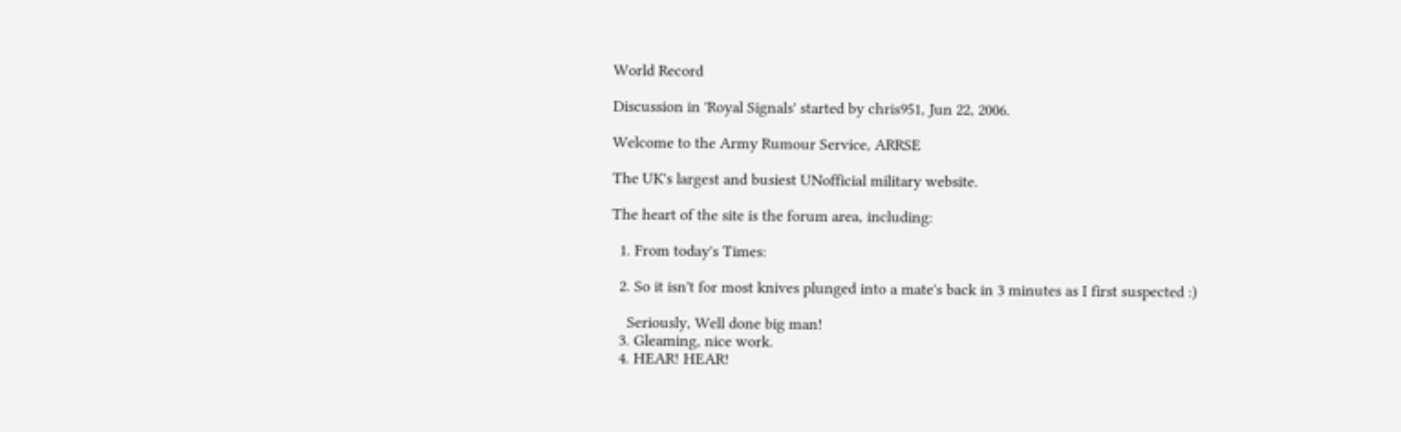World Record

Discussion in 'Royal Signals' started by chris951, Jun 22, 2006.

Welcome to the Army Rumour Service, ARRSE

The UK's largest and busiest UNofficial military website.

The heart of the site is the forum area, including:

  1. From today's Times:

  2. So it isn't for most knives plunged into a mate's back in 3 minutes as I first suspected :)

    Seriously, Well done big man!
  3. Gleaming, nice work.
  4. HEAR! HEAR!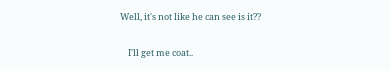Well, it's not like he can see is it??

    I'll get me coat..